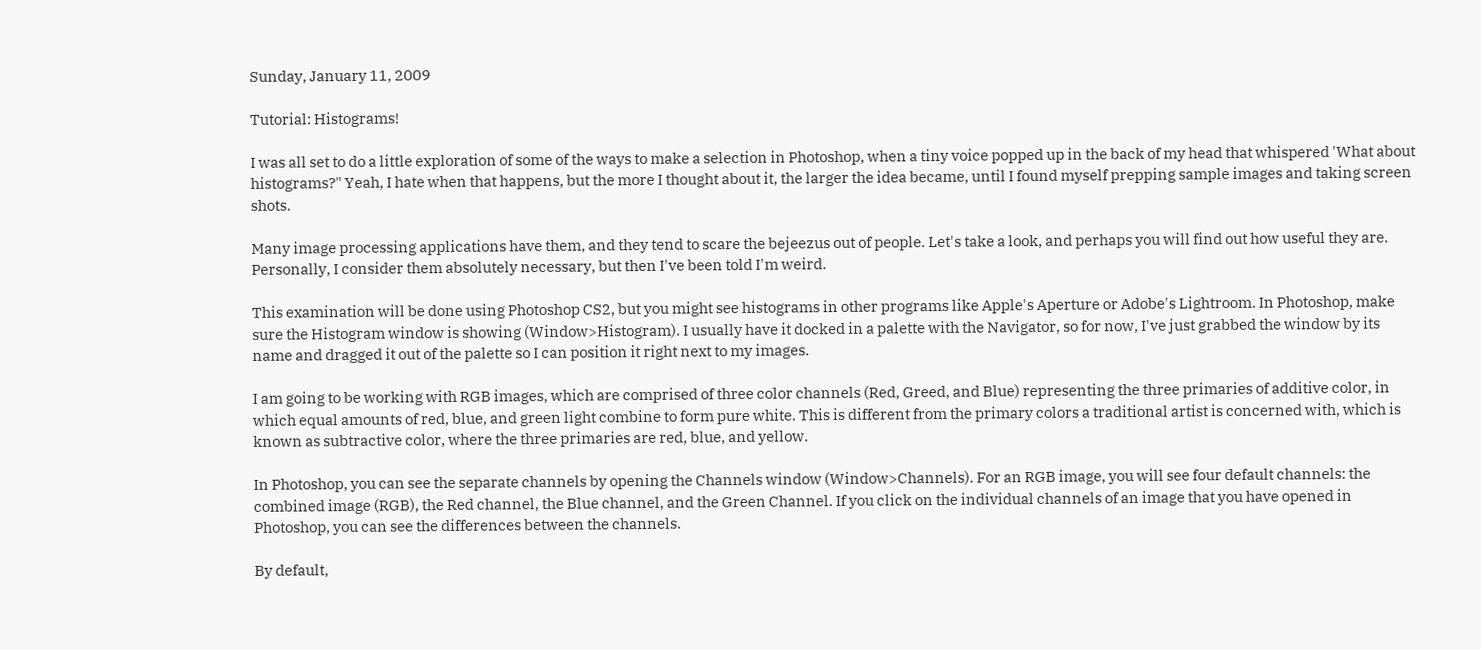Sunday, January 11, 2009

Tutorial: Histograms!

I was all set to do a little exploration of some of the ways to make a selection in Photoshop, when a tiny voice popped up in the back of my head that whispered 'What about histograms?" Yeah, I hate when that happens, but the more I thought about it, the larger the idea became, until I found myself prepping sample images and taking screen shots.

Many image processing applications have them, and they tend to scare the bejeezus out of people. Let's take a look, and perhaps you will find out how useful they are. Personally, I consider them absolutely necessary, but then I've been told I'm weird.

This examination will be done using Photoshop CS2, but you might see histograms in other programs like Apple's Aperture or Adobe's Lightroom. In Photoshop, make sure the Histogram window is showing (Window>Histogram). I usually have it docked in a palette with the Navigator, so for now, I've just grabbed the window by its name and dragged it out of the palette so I can position it right next to my images.

I am going to be working with RGB images, which are comprised of three color channels (Red, Greed, and Blue) representing the three primaries of additive color, in which equal amounts of red, blue, and green light combine to form pure white. This is different from the primary colors a traditional artist is concerned with, which is known as subtractive color, where the three primaries are red, blue, and yellow.

In Photoshop, you can see the separate channels by opening the Channels window (Window>Channels). For an RGB image, you will see four default channels: the combined image (RGB), the Red channel, the Blue channel, and the Green Channel. If you click on the individual channels of an image that you have opened in Photoshop, you can see the differences between the channels.

By default,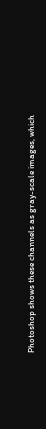Photoshop shows these channels as gray-scale images, which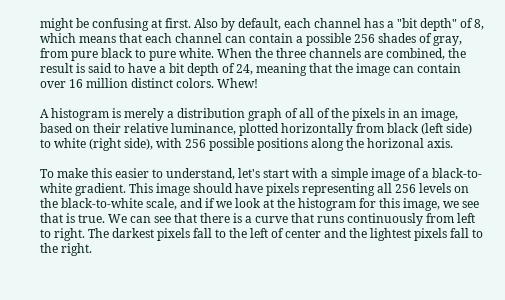might be confusing at first. Also by default, each channel has a "bit depth" of 8, which means that each channel can contain a possible 256 shades of gray, from pure black to pure white. When the three channels are combined, the result is said to have a bit depth of 24, meaning that the image can contain over 16 million distinct colors. Whew!

A histogram is merely a distribution graph of all of the pixels in an image, based on their relative luminance, plotted horizontally from black (left side) to white (right side), with 256 possible positions along the horizonal axis.

To make this easier to understand, let's start with a simple image of a black-to-white gradient. This image should have pixels representing all 256 levels on the black-to-white scale, and if we look at the histogram for this image, we see that is true. We can see that there is a curve that runs continuously from left to right. The darkest pixels fall to the left of center and the lightest pixels fall to the right.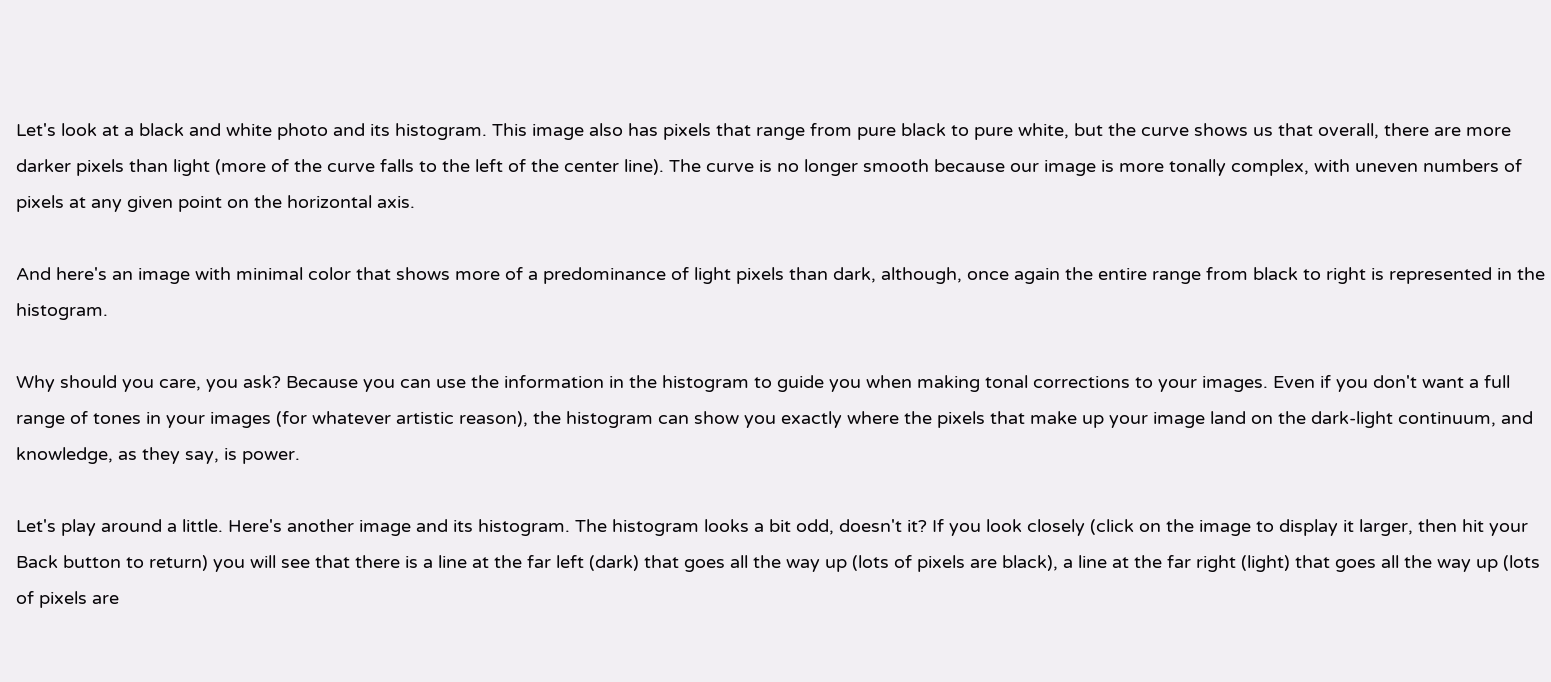Let's look at a black and white photo and its histogram. This image also has pixels that range from pure black to pure white, but the curve shows us that overall, there are more darker pixels than light (more of the curve falls to the left of the center line). The curve is no longer smooth because our image is more tonally complex, with uneven numbers of pixels at any given point on the horizontal axis.

And here's an image with minimal color that shows more of a predominance of light pixels than dark, although, once again the entire range from black to right is represented in the histogram.

Why should you care, you ask? Because you can use the information in the histogram to guide you when making tonal corrections to your images. Even if you don't want a full range of tones in your images (for whatever artistic reason), the histogram can show you exactly where the pixels that make up your image land on the dark-light continuum, and knowledge, as they say, is power.

Let's play around a little. Here's another image and its histogram. The histogram looks a bit odd, doesn't it? If you look closely (click on the image to display it larger, then hit your Back button to return) you will see that there is a line at the far left (dark) that goes all the way up (lots of pixels are black), a line at the far right (light) that goes all the way up (lots of pixels are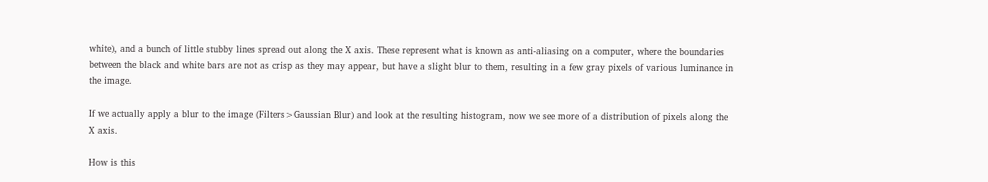white), and a bunch of little stubby lines spread out along the X axis. These represent what is known as anti-aliasing on a computer, where the boundaries between the black and white bars are not as crisp as they may appear, but have a slight blur to them, resulting in a few gray pixels of various luminance in the image.

If we actually apply a blur to the image (Filters>Gaussian Blur) and look at the resulting histogram, now we see more of a distribution of pixels along the X axis.

How is this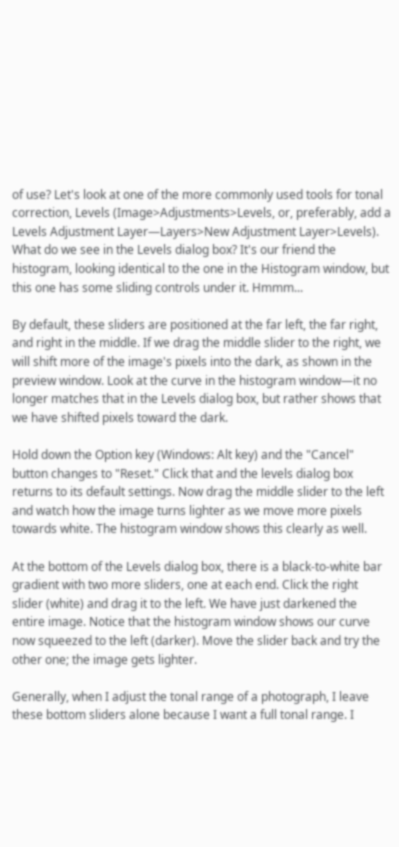of use? Let's look at one of the more commonly used tools for tonal correction, Levels (Image>Adjustments>Levels, or, preferably, add a Levels Adjustment Layer—Layers>New Adjustment Layer>Levels). What do we see in the Levels dialog box? It's our friend the histogram, looking identical to the one in the Histogram window, but this one has some sliding controls under it. Hmmm...

By default, these sliders are positioned at the far left, the far right, and right in the middle. If we drag the middle slider to the right, we will shift more of the image's pixels into the dark, as shown in the preview window. Look at the curve in the histogram window—it no longer matches that in the Levels dialog box, but rather shows that we have shifted pixels toward the dark.

Hold down the Option key (Windows: Alt key) and the "Cancel" button changes to "Reset." Click that and the levels dialog box returns to its default settings. Now drag the middle slider to the left and watch how the image turns lighter as we move more pixels towards white. The histogram window shows this clearly as well.

At the bottom of the Levels dialog box, there is a black-to-white bar gradient with two more sliders, one at each end. Click the right slider (white) and drag it to the left. We have just darkened the entire image. Notice that the histogram window shows our curve now squeezed to the left (darker). Move the slider back and try the other one; the image gets lighter.

Generally, when I adjust the tonal range of a photograph, I leave these bottom sliders alone because I want a full tonal range. I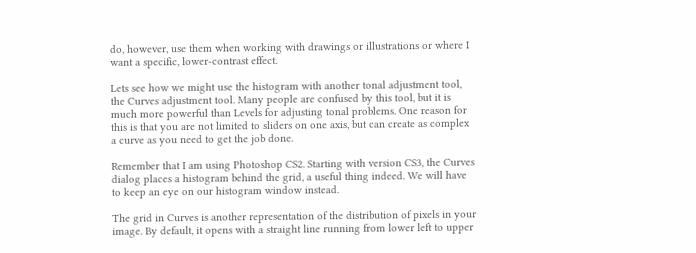do, however, use them when working with drawings or illustrations or where I want a specific, lower-contrast effect.

Lets see how we might use the histogram with another tonal adjustment tool, the Curves adjustment tool. Many people are confused by this tool, but it is much more powerful than Levels for adjusting tonal problems. One reason for this is that you are not limited to sliders on one axis, but can create as complex a curve as you need to get the job done.

Remember that I am using Photoshop CS2. Starting with version CS3, the Curves dialog places a histogram behind the grid, a useful thing indeed. We will have to keep an eye on our histogram window instead.

The grid in Curves is another representation of the distribution of pixels in your image. By default, it opens with a straight line running from lower left to upper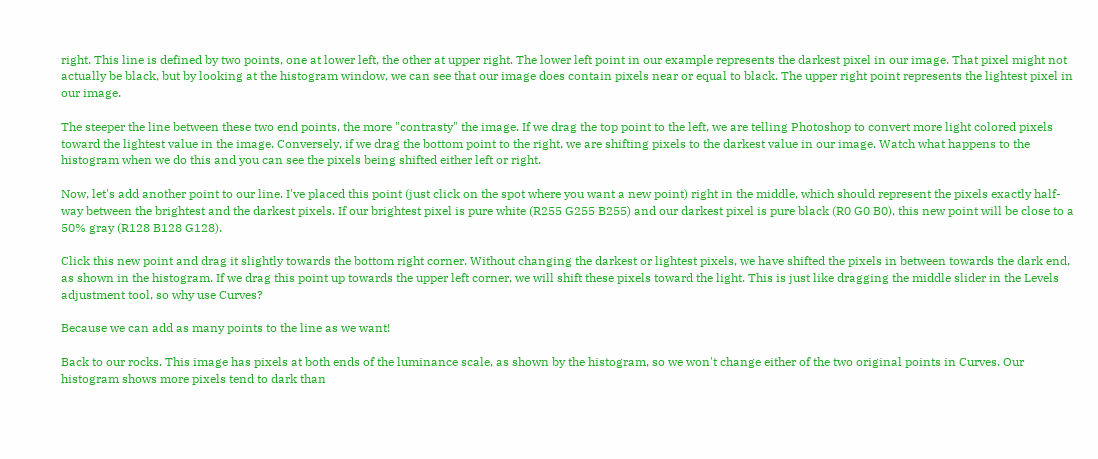right. This line is defined by two points, one at lower left, the other at upper right. The lower left point in our example represents the darkest pixel in our image. That pixel might not actually be black, but by looking at the histogram window, we can see that our image does contain pixels near or equal to black. The upper right point represents the lightest pixel in our image.

The steeper the line between these two end points, the more "contrasty" the image. If we drag the top point to the left, we are telling Photoshop to convert more light colored pixels toward the lightest value in the image. Conversely, if we drag the bottom point to the right, we are shifting pixels to the darkest value in our image. Watch what happens to the histogram when we do this and you can see the pixels being shifted either left or right.

Now, let's add another point to our line. I've placed this point (just click on the spot where you want a new point) right in the middle, which should represent the pixels exactly half-way between the brightest and the darkest pixels. If our brightest pixel is pure white (R255 G255 B255) and our darkest pixel is pure black (R0 G0 B0), this new point will be close to a 50% gray (R128 B128 G128).

Click this new point and drag it slightly towards the bottom right corner. Without changing the darkest or lightest pixels, we have shifted the pixels in between towards the dark end, as shown in the histogram. If we drag this point up towards the upper left corner, we will shift these pixels toward the light. This is just like dragging the middle slider in the Levels adjustment tool, so why use Curves?

Because we can add as many points to the line as we want!

Back to our rocks. This image has pixels at both ends of the luminance scale, as shown by the histogram, so we won't change either of the two original points in Curves. Our histogram shows more pixels tend to dark than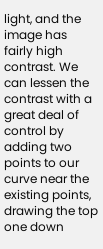light, and the image has fairly high contrast. We can lessen the contrast with a great deal of control by adding two points to our curve near the existing points, drawing the top one down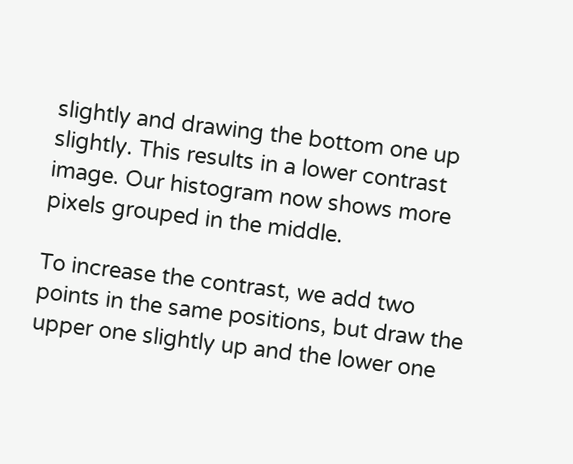slightly and drawing the bottom one up slightly. This results in a lower contrast image. Our histogram now shows more pixels grouped in the middle.

To increase the contrast, we add two points in the same positions, but draw the upper one slightly up and the lower one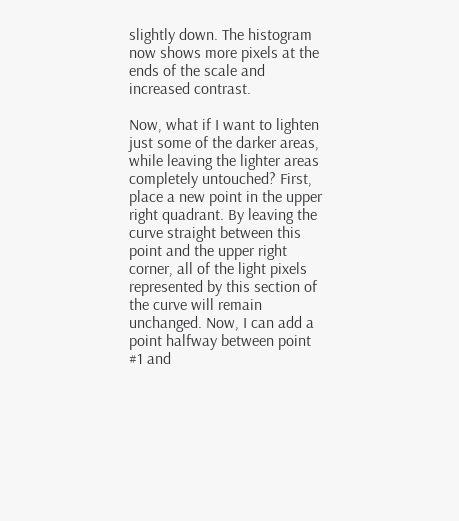slightly down. The histogram now shows more pixels at the ends of the scale and increased contrast.

Now, what if I want to lighten just some of the darker areas, while leaving the lighter areas completely untouched? First, place a new point in the upper right quadrant. By leaving the curve straight between this point and the upper right corner, all of the light pixels represented by this section of the curve will remain unchanged. Now, I can add a point halfway between point #1 and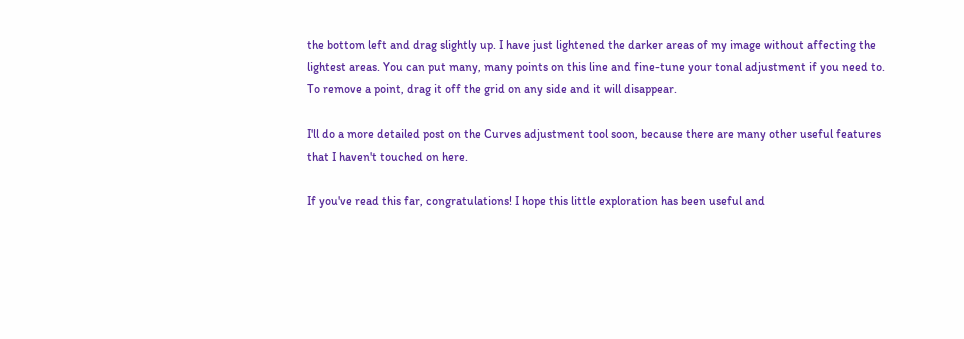the bottom left and drag slightly up. I have just lightened the darker areas of my image without affecting the lightest areas. You can put many, many points on this line and fine-tune your tonal adjustment if you need to. To remove a point, drag it off the grid on any side and it will disappear.

I'll do a more detailed post on the Curves adjustment tool soon, because there are many other useful features that I haven't touched on here.

If you've read this far, congratulations! I hope this little exploration has been useful and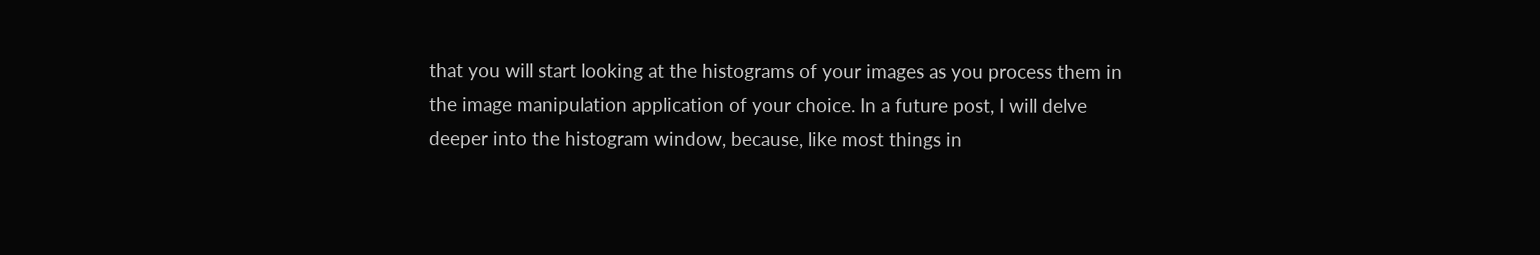that you will start looking at the histograms of your images as you process them in the image manipulation application of your choice. In a future post, I will delve deeper into the histogram window, because, like most things in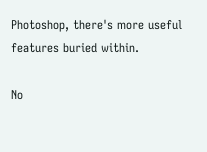Photoshop, there's more useful features buried within.

No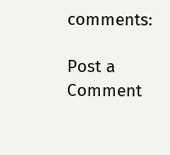comments:

Post a Comment